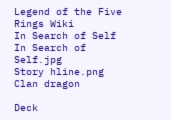Legend of the Five Rings Wiki
In Search of Self
In Search of Self.jpg
Story hline.png
Clan dragon

Deck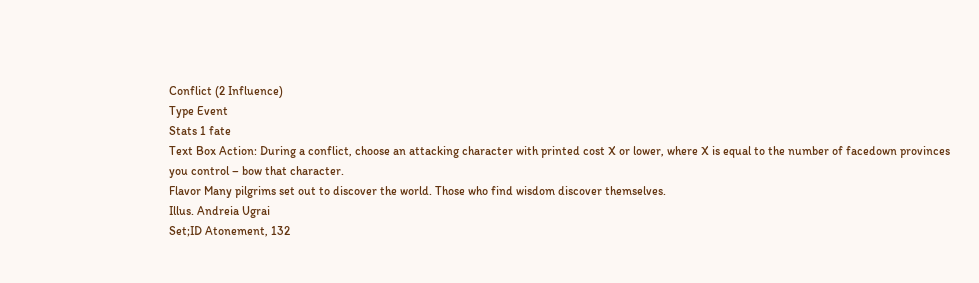Conflict (2 Influence)
Type Event
Stats 1 fate
Text Box Action: During a conflict, choose an attacking character with printed cost X or lower, where X is equal to the number of facedown provinces you control – bow that character.
Flavor Many pilgrims set out to discover the world. Those who find wisdom discover themselves.
Illus. Andreia Ugrai
Set;ID Atonement, 132